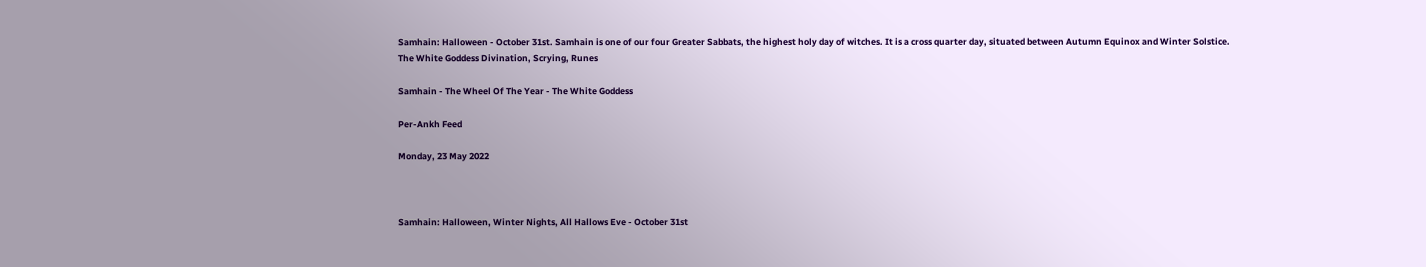Samhain: Halloween - October 31st. Samhain is one of our four Greater Sabbats, the highest holy day of witches. It is a cross quarter day, situated between Autumn Equinox and Winter Solstice.
The White Goddess Divination, Scrying, Runes

Samhain - The Wheel Of The Year - The White Goddess

Per-Ankh Feed

Monday, 23 May 2022



Samhain: Halloween, Winter Nights, All Hallows Eve - October 31st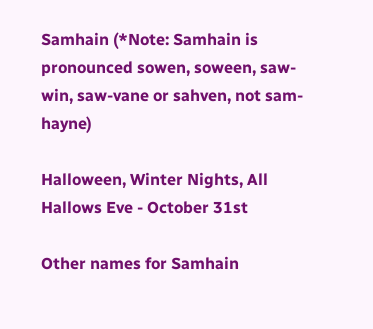Samhain (*Note: Samhain is pronounced sowen, soween, saw-win, saw-vane or sahven, not sam-hayne)

Halloween, Winter Nights, All Hallows Eve - October 31st

Other names for Samhain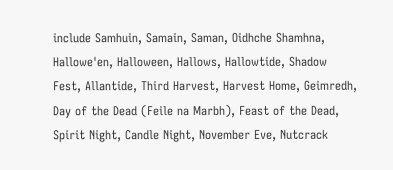include Samhuin, Samain, Saman, Oidhche Shamhna, Hallowe'en, Halloween, Hallows, Hallowtide, Shadow Fest, Allantide, Third Harvest, Harvest Home, Geimredh, Day of the Dead (Feile na Marbh), Feast of the Dead, Spirit Night, Candle Night, November Eve, Nutcrack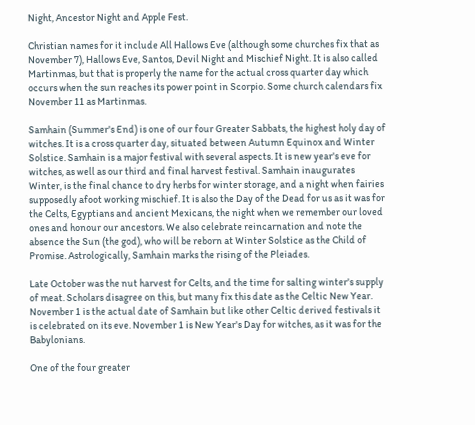Night, Ancestor Night and Apple Fest.

Christian names for it include All Hallows Eve (although some churches fix that as November 7), Hallows Eve, Santos, Devil Night and Mischief Night. It is also called Martinmas, but that is properly the name for the actual cross quarter day which occurs when the sun reaches its power point in Scorpio. Some church calendars fix November 11 as Martinmas.

Samhain (Summer's End) is one of our four Greater Sabbats, the highest holy day of witches. It is a cross quarter day, situated between Autumn Equinox and Winter Solstice. Samhain is a major festival with several aspects. It is new year's eve for witches, as well as our third and final harvest festival. Samhain inaugurates Winter, is the final chance to dry herbs for winter storage, and a night when fairies supposedly afoot working mischief. It is also the Day of the Dead for us as it was for the Celts, Egyptians and ancient Mexicans, the night when we remember our loved ones and honour our ancestors. We also celebrate reincarnation and note the absence the Sun (the god), who will be reborn at Winter Solstice as the Child of Promise. Astrologically, Samhain marks the rising of the Pleiades.

Late October was the nut harvest for Celts, and the time for salting winter's supply of meat. Scholars disagree on this, but many fix this date as the Celtic New Year. November 1 is the actual date of Samhain but like other Celtic derived festivals it is celebrated on its eve. November 1 is New Year's Day for witches, as it was for the Babylonians.

One of the four greater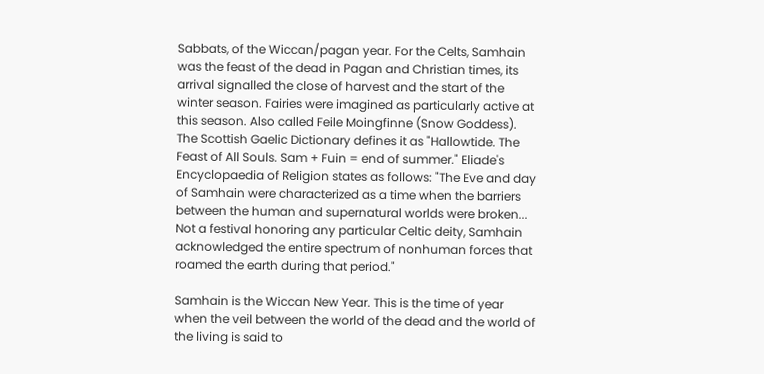Sabbats, of the Wiccan/pagan year. For the Celts, Samhain was the feast of the dead in Pagan and Christian times, its arrival signalled the close of harvest and the start of the winter season. Fairies were imagined as particularly active at this season. Also called Feile Moingfinne (Snow Goddess). The Scottish Gaelic Dictionary defines it as "Hallowtide. The Feast of All Souls. Sam + Fuin = end of summer." Eliade's Encyclopaedia of Religion states as follows: "The Eve and day of Samhain were characterized as a time when the barriers between the human and supernatural worlds were broken... Not a festival honoring any particular Celtic deity, Samhain acknowledged the entire spectrum of nonhuman forces that roamed the earth during that period."

Samhain is the Wiccan New Year. This is the time of year when the veil between the world of the dead and the world of the living is said to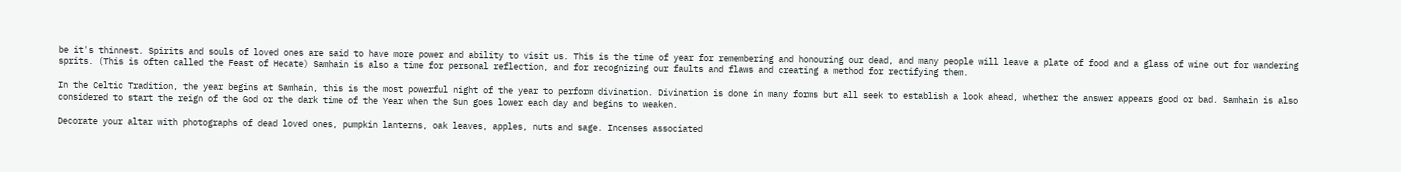be it's thinnest. Spirits and souls of loved ones are said to have more power and ability to visit us. This is the time of year for remembering and honouring our dead, and many people will leave a plate of food and a glass of wine out for wandering sprits. (This is often called the Feast of Hecate) Samhain is also a time for personal reflection, and for recognizing our faults and flaws and creating a method for rectifying them.

In the Celtic Tradition, the year begins at Samhain, this is the most powerful night of the year to perform divination. Divination is done in many forms but all seek to establish a look ahead, whether the answer appears good or bad. Samhain is also considered to start the reign of the God or the dark time of the Year when the Sun goes lower each day and begins to weaken.

Decorate your altar with photographs of dead loved ones, pumpkin lanterns, oak leaves, apples, nuts and sage. Incenses associated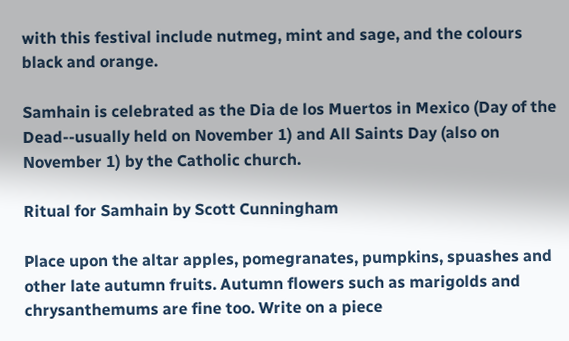with this festival include nutmeg, mint and sage, and the colours black and orange.

Samhain is celebrated as the Dia de los Muertos in Mexico (Day of the Dead--usually held on November 1) and All Saints Day (also on November 1) by the Catholic church.

Ritual for Samhain by Scott Cunningham

Place upon the altar apples, pomegranates, pumpkins, spuashes and other late autumn fruits. Autumn flowers such as marigolds and chrysanthemums are fine too. Write on a piece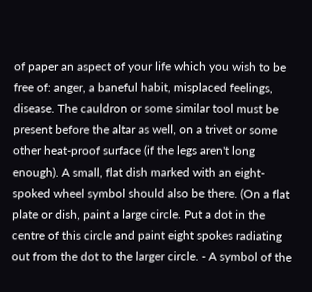of paper an aspect of your life which you wish to be free of: anger, a baneful habit, misplaced feelings, disease. The cauldron or some similar tool must be present before the altar as well, on a trivet or some other heat-proof surface (if the legs aren't long enough). A small, flat dish marked with an eight-spoked wheel symbol should also be there. (On a flat plate or dish, paint a large circle. Put a dot in the centre of this circle and paint eight spokes radiating out from the dot to the larger circle. - A symbol of the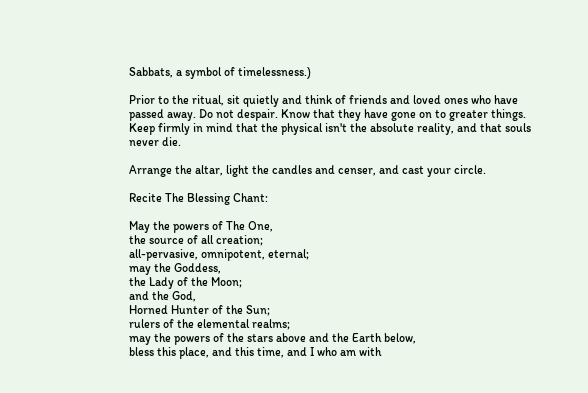Sabbats, a symbol of timelessness.)

Prior to the ritual, sit quietly and think of friends and loved ones who have passed away. Do not despair. Know that they have gone on to greater things. Keep firmly in mind that the physical isn't the absolute reality, and that souls never die.

Arrange the altar, light the candles and censer, and cast your circle.

Recite The Blessing Chant:

May the powers of The One,
the source of all creation;
all-pervasive, omnipotent, eternal;
may the Goddess,
the Lady of the Moon;
and the God,
Horned Hunter of the Sun;
rulers of the elemental realms;
may the powers of the stars above and the Earth below,
bless this place, and this time, and I who am with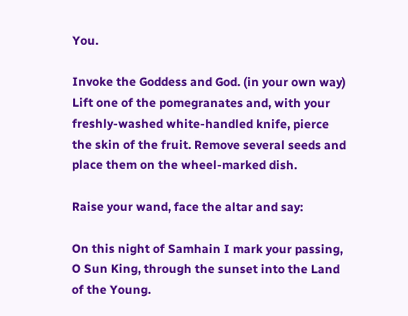You.

Invoke the Goddess and God. (in your own way)
Lift one of the pomegranates and, with your freshly-washed white-handled knife, pierce the skin of the fruit. Remove several seeds and place them on the wheel-marked dish.

Raise your wand, face the altar and say:

On this night of Samhain I mark your passing,
O Sun King, through the sunset into the Land of the Young.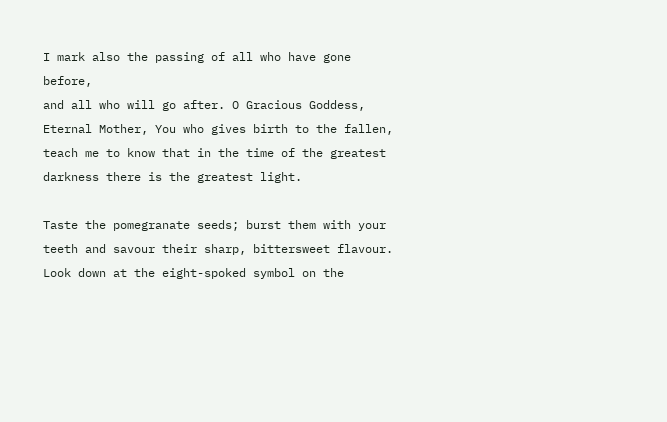I mark also the passing of all who have gone before,
and all who will go after. O Gracious Goddess,
Eternal Mother, You who gives birth to the fallen,
teach me to know that in the time of the greatest
darkness there is the greatest light.

Taste the pomegranate seeds; burst them with your teeth and savour their sharp, bittersweet flavour. Look down at the eight-spoked symbol on the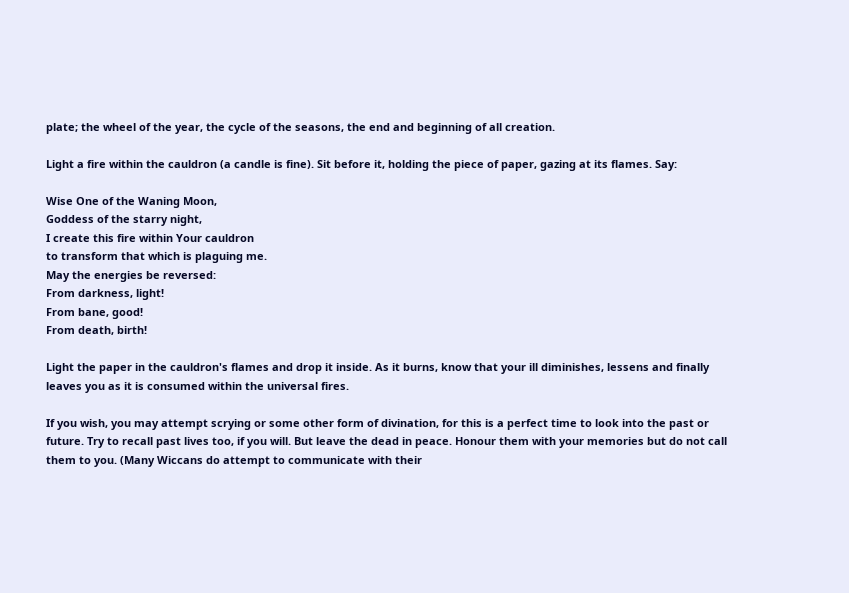plate; the wheel of the year, the cycle of the seasons, the end and beginning of all creation.

Light a fire within the cauldron (a candle is fine). Sit before it, holding the piece of paper, gazing at its flames. Say:

Wise One of the Waning Moon,
Goddess of the starry night,
I create this fire within Your cauldron
to transform that which is plaguing me.
May the energies be reversed:
From darkness, light!
From bane, good!
From death, birth!

Light the paper in the cauldron's flames and drop it inside. As it burns, know that your ill diminishes, lessens and finally leaves you as it is consumed within the universal fires.

If you wish, you may attempt scrying or some other form of divination, for this is a perfect time to look into the past or future. Try to recall past lives too, if you will. But leave the dead in peace. Honour them with your memories but do not call them to you. (Many Wiccans do attempt to communicate with their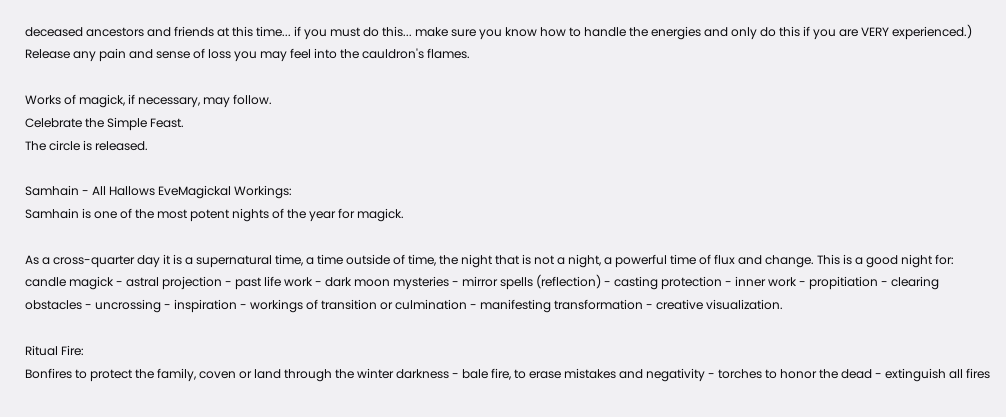deceased ancestors and friends at this time... if you must do this... make sure you know how to handle the energies and only do this if you are VERY experienced.) Release any pain and sense of loss you may feel into the cauldron's flames.

Works of magick, if necessary, may follow.
Celebrate the Simple Feast.
The circle is released.

Samhain - All Hallows EveMagickal Workings:
Samhain is one of the most potent nights of the year for magick.

As a cross-quarter day it is a supernatural time, a time outside of time, the night that is not a night, a powerful time of flux and change. This is a good night for: candle magick - astral projection - past life work - dark moon mysteries - mirror spells (reflection) - casting protection - inner work - propitiation - clearing obstacles - uncrossing - inspiration - workings of transition or culmination - manifesting transformation - creative visualization.

Ritual Fire:
Bonfires to protect the family, coven or land through the winter darkness - bale fire, to erase mistakes and negativity - torches to honor the dead - extinguish all fires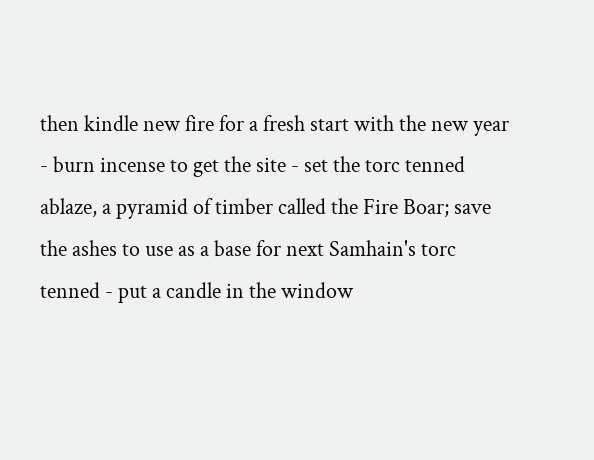then kindle new fire for a fresh start with the new year - burn incense to get the site - set the torc tenned ablaze, a pyramid of timber called the Fire Boar; save the ashes to use as a base for next Samhain's torc tenned - put a candle in the window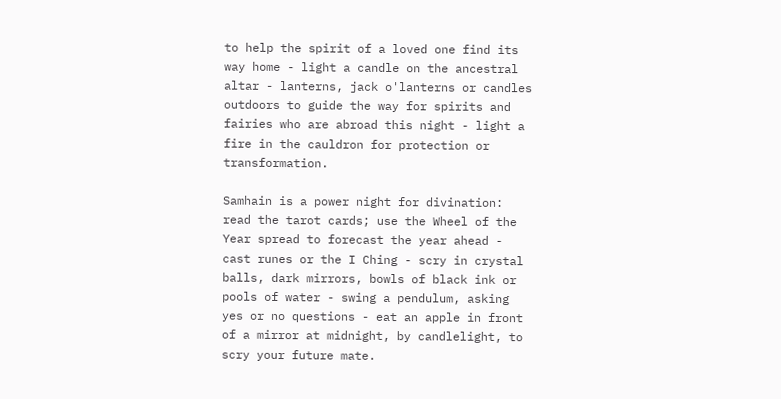to help the spirit of a loved one find its way home - light a candle on the ancestral altar - lanterns, jack o'lanterns or candles outdoors to guide the way for spirits and fairies who are abroad this night - light a fire in the cauldron for protection or transformation.

Samhain is a power night for divination: read the tarot cards; use the Wheel of the Year spread to forecast the year ahead - cast runes or the I Ching - scry in crystal balls, dark mirrors, bowls of black ink or pools of water - swing a pendulum, asking yes or no questions - eat an apple in front of a mirror at midnight, by candlelight, to scry your future mate.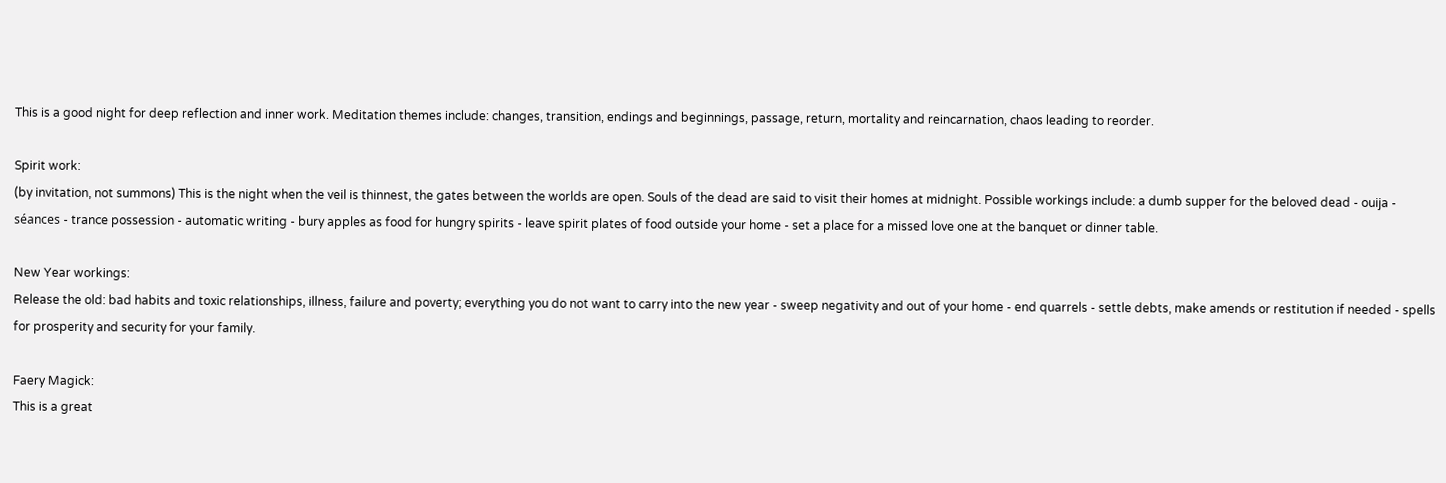This is a good night for deep reflection and inner work. Meditation themes include: changes, transition, endings and beginnings, passage, return, mortality and reincarnation, chaos leading to reorder.

Spirit work:
(by invitation, not summons) This is the night when the veil is thinnest, the gates between the worlds are open. Souls of the dead are said to visit their homes at midnight. Possible workings include: a dumb supper for the beloved dead - ouija - séances - trance possession - automatic writing - bury apples as food for hungry spirits - leave spirit plates of food outside your home - set a place for a missed love one at the banquet or dinner table.

New Year workings:
Release the old: bad habits and toxic relationships, illness, failure and poverty; everything you do not want to carry into the new year - sweep negativity and out of your home - end quarrels - settle debts, make amends or restitution if needed - spells for prosperity and security for your family.

Faery Magick:
This is a great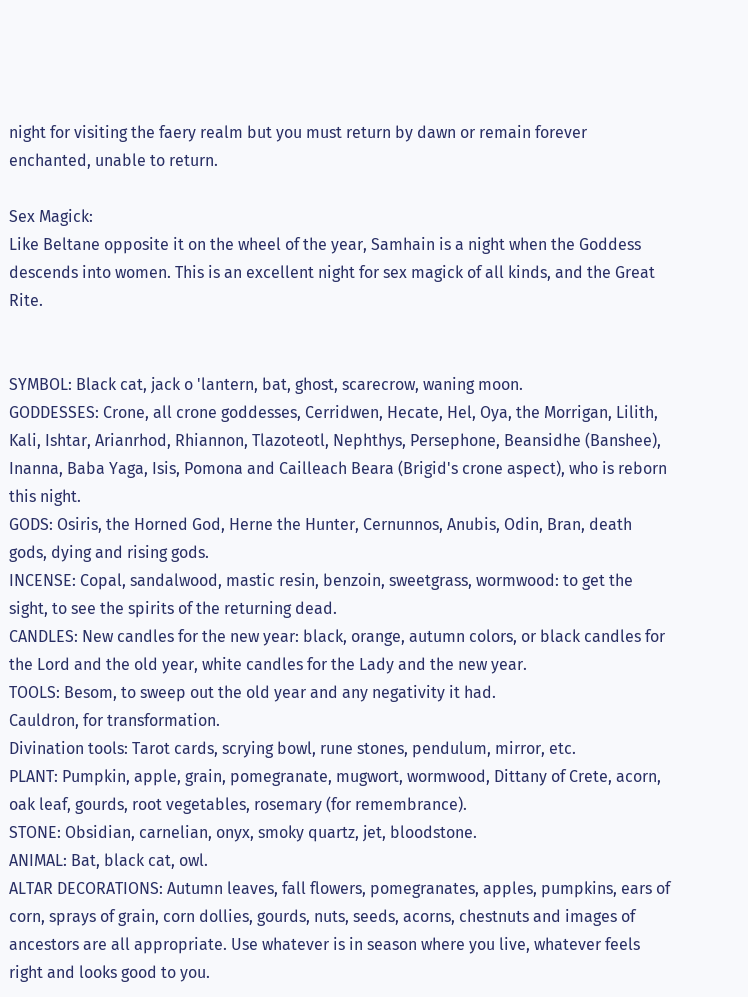night for visiting the faery realm but you must return by dawn or remain forever enchanted, unable to return.

Sex Magick:
Like Beltane opposite it on the wheel of the year, Samhain is a night when the Goddess descends into women. This is an excellent night for sex magick of all kinds, and the Great Rite.


SYMBOL: Black cat, jack o 'lantern, bat, ghost, scarecrow, waning moon.
GODDESSES: Crone, all crone goddesses, Cerridwen, Hecate, Hel, Oya, the Morrigan, Lilith, Kali, Ishtar, Arianrhod, Rhiannon, Tlazoteotl, Nephthys, Persephone, Beansidhe (Banshee), Inanna, Baba Yaga, Isis, Pomona and Cailleach Beara (Brigid's crone aspect), who is reborn this night.
GODS: Osiris, the Horned God, Herne the Hunter, Cernunnos, Anubis, Odin, Bran, death gods, dying and rising gods.
INCENSE: Copal, sandalwood, mastic resin, benzoin, sweetgrass, wormwood: to get the sight, to see the spirits of the returning dead.
CANDLES: New candles for the new year: black, orange, autumn colors, or black candles for the Lord and the old year, white candles for the Lady and the new year.
TOOLS: Besom, to sweep out the old year and any negativity it had.
Cauldron, for transformation.
Divination tools: Tarot cards, scrying bowl, rune stones, pendulum, mirror, etc.
PLANT: Pumpkin, apple, grain, pomegranate, mugwort, wormwood, Dittany of Crete, acorn, oak leaf, gourds, root vegetables, rosemary (for remembrance).
STONE: Obsidian, carnelian, onyx, smoky quartz, jet, bloodstone.
ANIMAL: Bat, black cat, owl.
ALTAR DECORATIONS: Autumn leaves, fall flowers, pomegranates, apples, pumpkins, ears of corn, sprays of grain, corn dollies, gourds, nuts, seeds, acorns, chestnuts and images of ancestors are all appropriate. Use whatever is in season where you live, whatever feels right and looks good to you.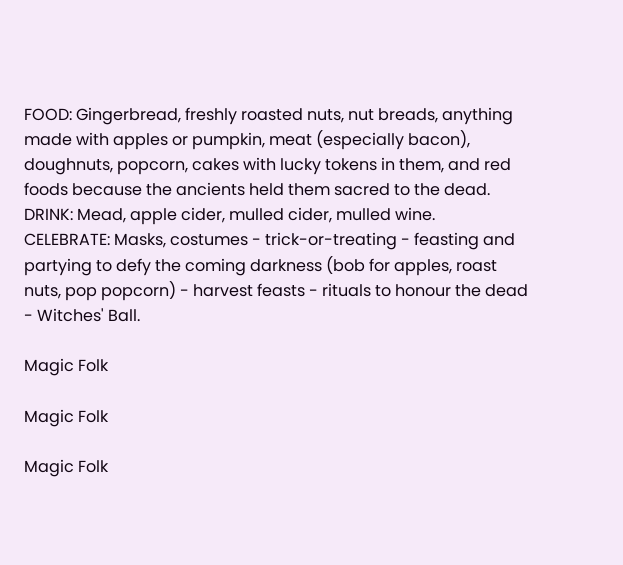FOOD: Gingerbread, freshly roasted nuts, nut breads, anything made with apples or pumpkin, meat (especially bacon), doughnuts, popcorn, cakes with lucky tokens in them, and red foods because the ancients held them sacred to the dead. DRINK: Mead, apple cider, mulled cider, mulled wine.
CELEBRATE: Masks, costumes - trick-or-treating - feasting and partying to defy the coming darkness (bob for apples, roast nuts, pop popcorn) - harvest feasts - rituals to honour the dead - Witches' Ball.

Magic Folk

Magic Folk

Magic Folk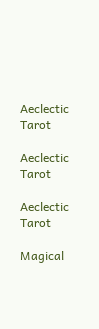Aeclectic Tarot

Aeclectic Tarot

Aeclectic Tarot

Magical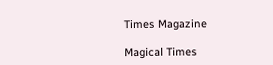Times Magazine

Magical Times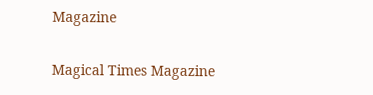Magazine

Magical Times Magazine